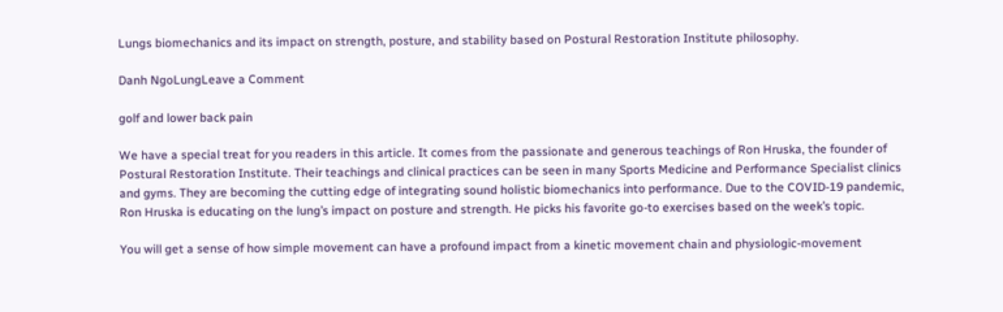Lungs biomechanics and its impact on strength, posture, and stability based on Postural Restoration Institute philosophy.

Danh NgoLungLeave a Comment

golf and lower back pain

We have a special treat for you readers in this article. It comes from the passionate and generous teachings of Ron Hruska, the founder of Postural Restoration Institute. Their teachings and clinical practices can be seen in many Sports Medicine and Performance Specialist clinics and gyms. They are becoming the cutting edge of integrating sound holistic biomechanics into performance. Due to the COVID-19 pandemic, Ron Hruska is educating on the lung’s impact on posture and strength. He picks his favorite go-to exercises based on the week’s topic.

You will get a sense of how simple movement can have a profound impact from a kinetic movement chain and physiologic-movement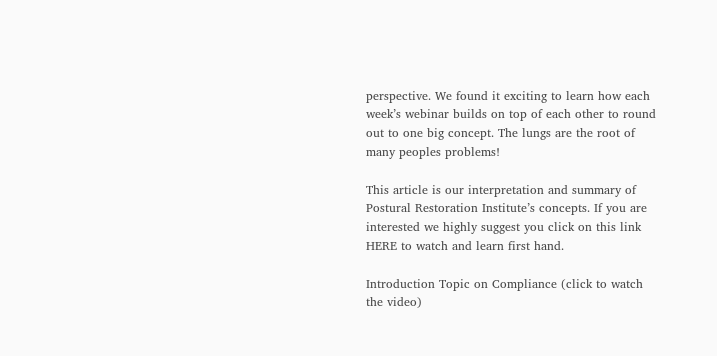perspective. We found it exciting to learn how each week’s webinar builds on top of each other to round out to one big concept. The lungs are the root of many peoples problems!

This article is our interpretation and summary of Postural Restoration Institute’s concepts. If you are interested we highly suggest you click on this link HERE to watch and learn first hand.

Introduction Topic on Compliance (click to watch the video)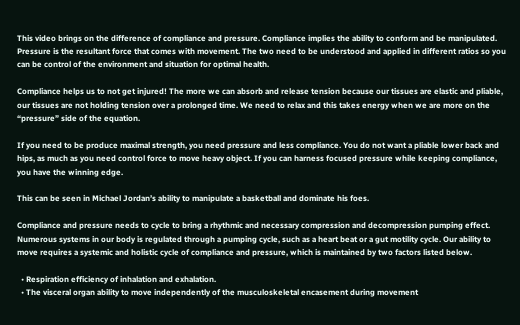This video brings on the difference of compliance and pressure. Compliance implies the ability to conform and be manipulated. Pressure is the resultant force that comes with movement. The two need to be understood and applied in different ratios so you can be control of the environment and situation for optimal health.

Compliance helps us to not get injured! The more we can absorb and release tension because our tissues are elastic and pliable, our tissues are not holding tension over a prolonged time. We need to relax and this takes energy when we are more on the “pressure” side of the equation.

If you need to be produce maximal strength, you need pressure and less compliance. You do not want a pliable lower back and hips, as much as you need control force to move heavy object. If you can harness focused pressure while keeping compliance, you have the winning edge.

This can be seen in Michael Jordan’s ability to manipulate a basketball and dominate his foes.

Compliance and pressure needs to cycle to bring a rhythmic and necessary compression and decompression pumping effect. Numerous systems in our body is regulated through a pumping cycle, such as a heart beat or a gut motility cycle. Our ability to move requires a systemic and holistic cycle of compliance and pressure, which is maintained by two factors listed below.

  • Respiration efficiency of inhalation and exhalation.
  • The visceral organ ability to move independently of the musculoskeletal encasement during movement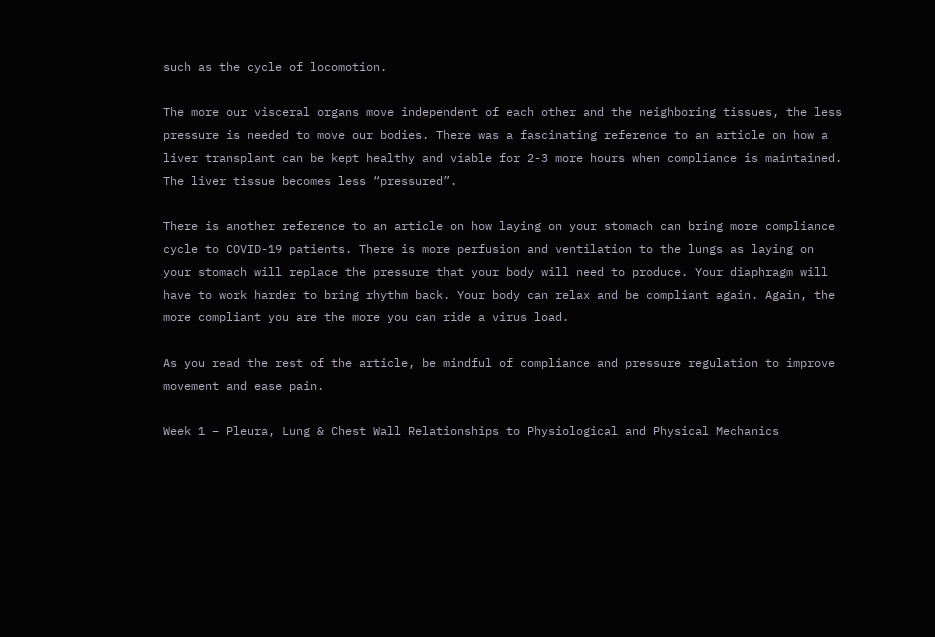such as the cycle of locomotion.

The more our visceral organs move independent of each other and the neighboring tissues, the less pressure is needed to move our bodies. There was a fascinating reference to an article on how a liver transplant can be kept healthy and viable for 2-3 more hours when compliance is maintained. The liver tissue becomes less “pressured”.

There is another reference to an article on how laying on your stomach can bring more compliance cycle to COVID-19 patients. There is more perfusion and ventilation to the lungs as laying on your stomach will replace the pressure that your body will need to produce. Your diaphragm will have to work harder to bring rhythm back. Your body can relax and be compliant again. Again, the more compliant you are the more you can ride a virus load.

As you read the rest of the article, be mindful of compliance and pressure regulation to improve movement and ease pain.

Week 1 – Pleura, Lung & Chest Wall Relationships to Physiological and Physical Mechanics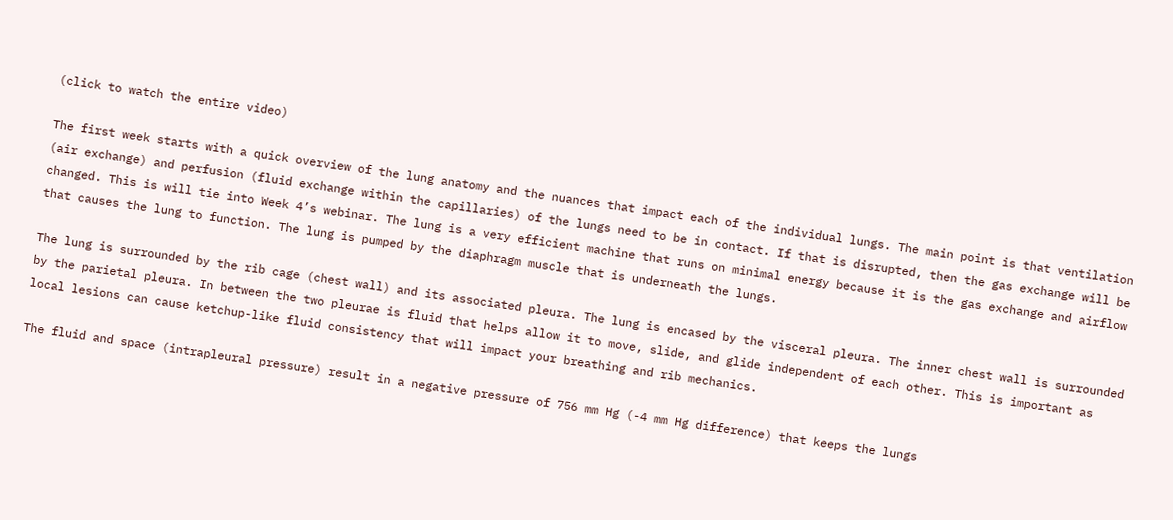(click to watch the entire video)

The first week starts with a quick overview of the lung anatomy and the nuances that impact each of the individual lungs. The main point is that ventilation (air exchange) and perfusion (fluid exchange within the capillaries) of the lungs need to be in contact. If that is disrupted, then the gas exchange will be changed. This is will tie into Week 4’s webinar. The lung is a very efficient machine that runs on minimal energy because it is the gas exchange and airflow that causes the lung to function. The lung is pumped by the diaphragm muscle that is underneath the lungs.

The lung is surrounded by the rib cage (chest wall) and its associated pleura. The lung is encased by the visceral pleura. The inner chest wall is surrounded by the parietal pleura. In between the two pleurae is fluid that helps allow it to move, slide, and glide independent of each other. This is important as local lesions can cause ketchup-like fluid consistency that will impact your breathing and rib mechanics.

The fluid and space (intrapleural pressure) result in a negative pressure of 756 mm Hg (-4 mm Hg difference) that keeps the lungs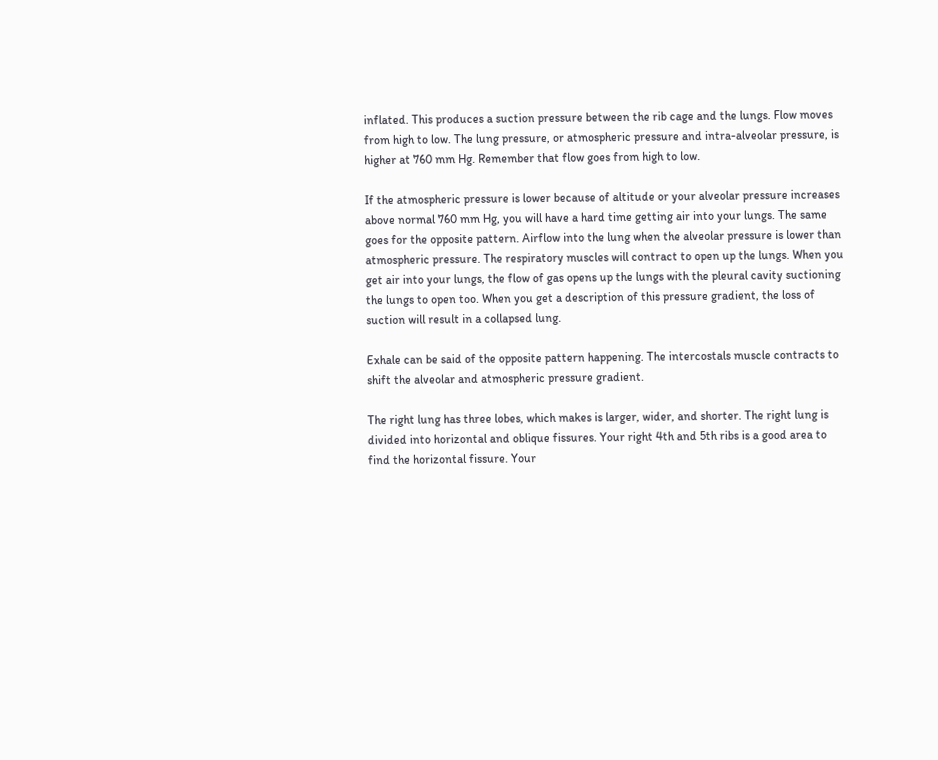inflated. This produces a suction pressure between the rib cage and the lungs. Flow moves from high to low. The lung pressure, or atmospheric pressure and intra-alveolar pressure, is higher at 760 mm Hg. Remember that flow goes from high to low.

If the atmospheric pressure is lower because of altitude or your alveolar pressure increases above normal 760 mm Hg, you will have a hard time getting air into your lungs. The same goes for the opposite pattern. Airflow into the lung when the alveolar pressure is lower than atmospheric pressure. The respiratory muscles will contract to open up the lungs. When you get air into your lungs, the flow of gas opens up the lungs with the pleural cavity suctioning the lungs to open too. When you get a description of this pressure gradient, the loss of suction will result in a collapsed lung.

Exhale can be said of the opposite pattern happening. The intercostals muscle contracts to shift the alveolar and atmospheric pressure gradient.

The right lung has three lobes, which makes is larger, wider, and shorter. The right lung is divided into horizontal and oblique fissures. Your right 4th and 5th ribs is a good area to find the horizontal fissure. Your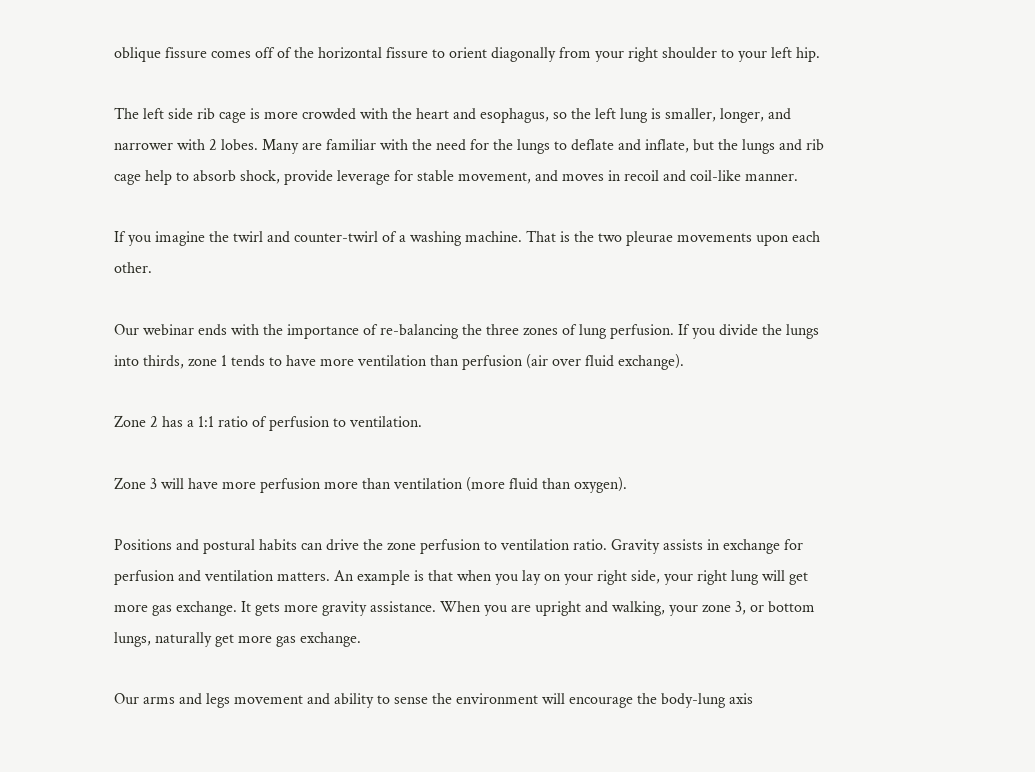oblique fissure comes off of the horizontal fissure to orient diagonally from your right shoulder to your left hip.

The left side rib cage is more crowded with the heart and esophagus, so the left lung is smaller, longer, and narrower with 2 lobes. Many are familiar with the need for the lungs to deflate and inflate, but the lungs and rib cage help to absorb shock, provide leverage for stable movement, and moves in recoil and coil-like manner.

If you imagine the twirl and counter-twirl of a washing machine. That is the two pleurae movements upon each other.

Our webinar ends with the importance of re-balancing the three zones of lung perfusion. If you divide the lungs into thirds, zone 1 tends to have more ventilation than perfusion (air over fluid exchange).

Zone 2 has a 1:1 ratio of perfusion to ventilation.

Zone 3 will have more perfusion more than ventilation (more fluid than oxygen).

Positions and postural habits can drive the zone perfusion to ventilation ratio. Gravity assists in exchange for perfusion and ventilation matters. An example is that when you lay on your right side, your right lung will get more gas exchange. It gets more gravity assistance. When you are upright and walking, your zone 3, or bottom lungs, naturally get more gas exchange.

Our arms and legs movement and ability to sense the environment will encourage the body-lung axis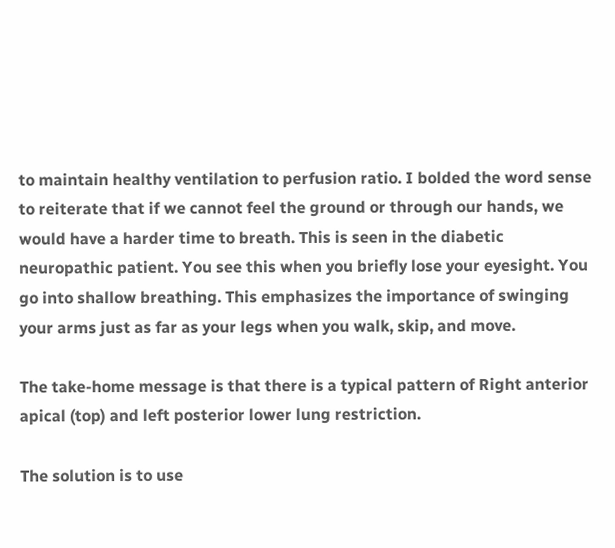to maintain healthy ventilation to perfusion ratio. I bolded the word sense to reiterate that if we cannot feel the ground or through our hands, we would have a harder time to breath. This is seen in the diabetic neuropathic patient. You see this when you briefly lose your eyesight. You go into shallow breathing. This emphasizes the importance of swinging your arms just as far as your legs when you walk, skip, and move.

The take-home message is that there is a typical pattern of Right anterior apical (top) and left posterior lower lung restriction.

The solution is to use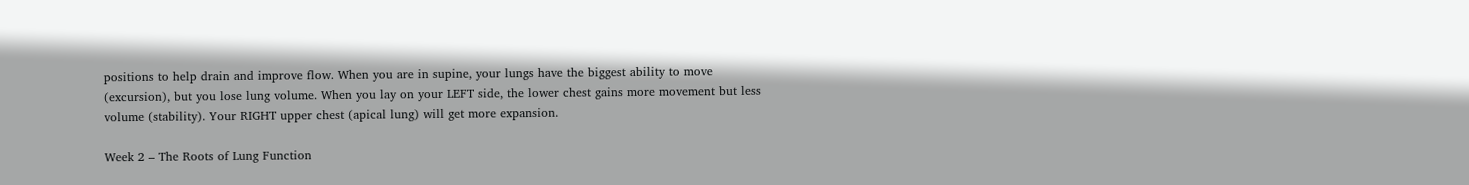positions to help drain and improve flow. When you are in supine, your lungs have the biggest ability to move (excursion), but you lose lung volume. When you lay on your LEFT side, the lower chest gains more movement but less volume (stability). Your RIGHT upper chest (apical lung) will get more expansion.

Week 2 – The Roots of Lung Function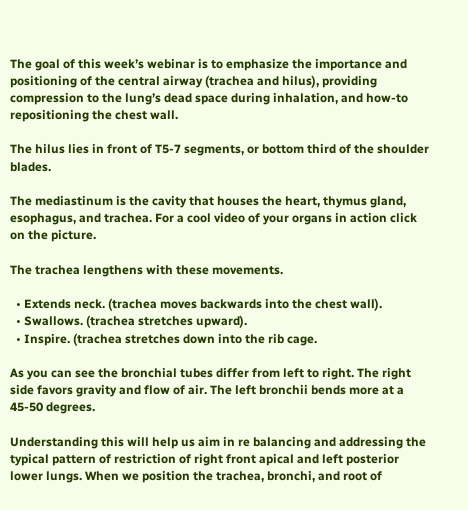The goal of this week’s webinar is to emphasize the importance and positioning of the central airway (trachea and hilus), providing compression to the lung’s dead space during inhalation, and how-to repositioning the chest wall.

The hilus lies in front of T5-7 segments, or bottom third of the shoulder blades.

The mediastinum is the cavity that houses the heart, thymus gland, esophagus, and trachea. For a cool video of your organs in action click on the picture.

The trachea lengthens with these movements.

  • Extends neck. (trachea moves backwards into the chest wall).
  • Swallows. (trachea stretches upward).
  • Inspire. (trachea stretches down into the rib cage.

As you can see the bronchial tubes differ from left to right. The right side favors gravity and flow of air. The left bronchii bends more at a 45-50 degrees.

Understanding this will help us aim in re balancing and addressing the typical pattern of restriction of right front apical and left posterior lower lungs. When we position the trachea, bronchi, and root of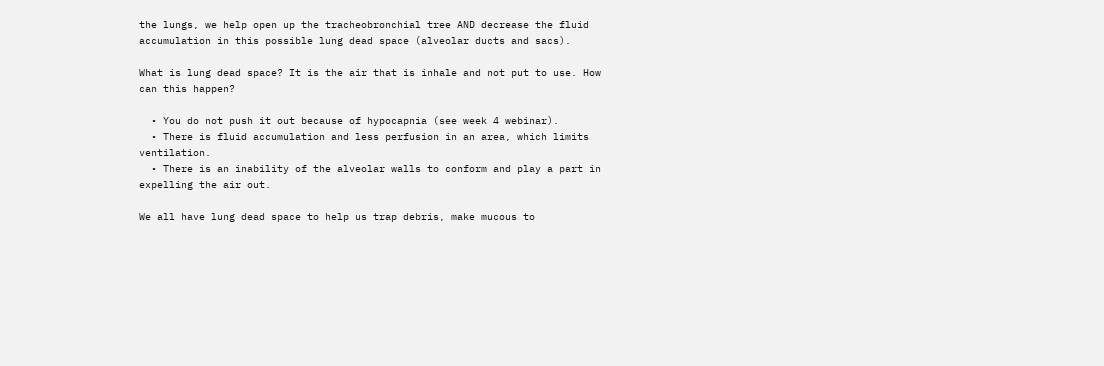the lungs, we help open up the tracheobronchial tree AND decrease the fluid accumulation in this possible lung dead space (alveolar ducts and sacs).

What is lung dead space? It is the air that is inhale and not put to use. How can this happen?

  • You do not push it out because of hypocapnia (see week 4 webinar).
  • There is fluid accumulation and less perfusion in an area, which limits ventilation.
  • There is an inability of the alveolar walls to conform and play a part in expelling the air out.

We all have lung dead space to help us trap debris, make mucous to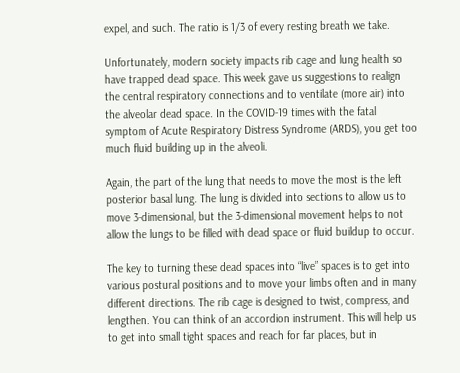expel, and such. The ratio is 1/3 of every resting breath we take.

Unfortunately, modern society impacts rib cage and lung health so have trapped dead space. This week gave us suggestions to realign the central respiratory connections and to ventilate (more air) into the alveolar dead space. In the COVID-19 times with the fatal symptom of Acute Respiratory Distress Syndrome (ARDS), you get too much fluid building up in the alveoli.

Again, the part of the lung that needs to move the most is the left posterior basal lung. The lung is divided into sections to allow us to move 3-dimensional, but the 3-dimensional movement helps to not allow the lungs to be filled with dead space or fluid buildup to occur.

The key to turning these dead spaces into “live” spaces is to get into various postural positions and to move your limbs often and in many different directions. The rib cage is designed to twist, compress, and lengthen. You can think of an accordion instrument. This will help us to get into small tight spaces and reach for far places, but in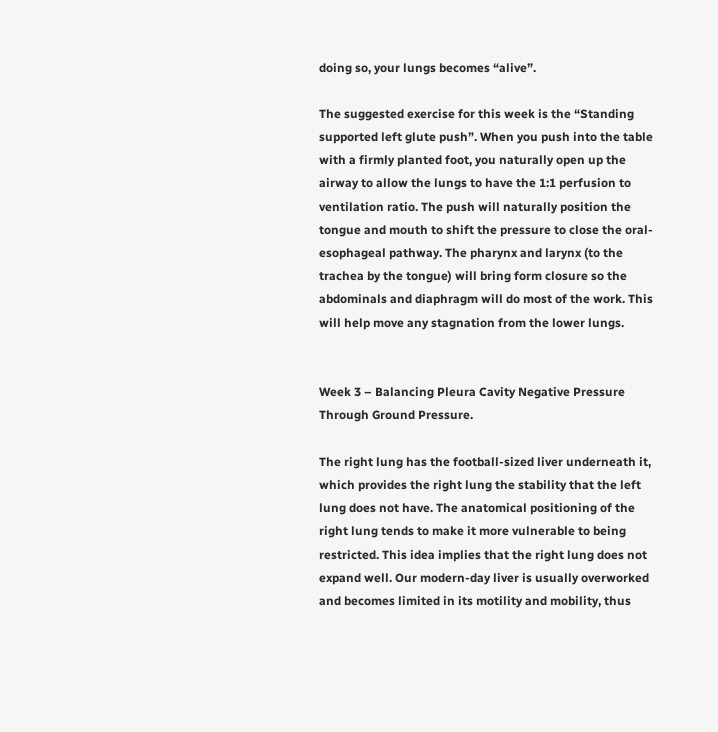doing so, your lungs becomes “alive”.

The suggested exercise for this week is the “Standing supported left glute push”. When you push into the table with a firmly planted foot, you naturally open up the airway to allow the lungs to have the 1:1 perfusion to ventilation ratio. The push will naturally position the tongue and mouth to shift the pressure to close the oral-esophageal pathway. The pharynx and larynx (to the trachea by the tongue) will bring form closure so the abdominals and diaphragm will do most of the work. This will help move any stagnation from the lower lungs.


Week 3 – Balancing Pleura Cavity Negative Pressure Through Ground Pressure.

The right lung has the football-sized liver underneath it, which provides the right lung the stability that the left lung does not have. The anatomical positioning of the right lung tends to make it more vulnerable to being restricted. This idea implies that the right lung does not expand well. Our modern-day liver is usually overworked and becomes limited in its motility and mobility, thus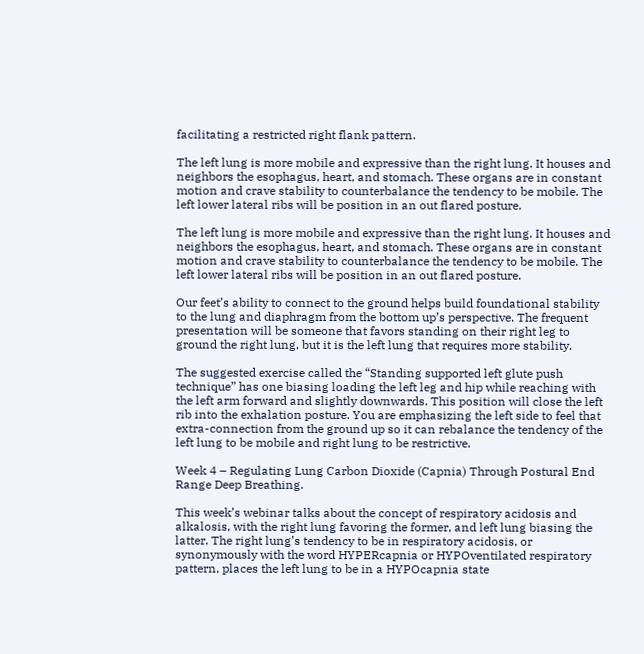facilitating a restricted right flank pattern.

The left lung is more mobile and expressive than the right lung. It houses and neighbors the esophagus, heart, and stomach. These organs are in constant motion and crave stability to counterbalance the tendency to be mobile. The left lower lateral ribs will be position in an out flared posture.

The left lung is more mobile and expressive than the right lung. It houses and neighbors the esophagus, heart, and stomach. These organs are in constant motion and crave stability to counterbalance the tendency to be mobile. The left lower lateral ribs will be position in an out flared posture.

Our feet’s ability to connect to the ground helps build foundational stability to the lung and diaphragm from the bottom up’s perspective. The frequent presentation will be someone that favors standing on their right leg to ground the right lung, but it is the left lung that requires more stability.

The suggested exercise called the “Standing supported left glute push technique” has one biasing loading the left leg and hip while reaching with the left arm forward and slightly downwards. This position will close the left rib into the exhalation posture. You are emphasizing the left side to feel that extra-connection from the ground up so it can rebalance the tendency of the left lung to be mobile and right lung to be restrictive.

Week 4 – Regulating Lung Carbon Dioxide (Capnia) Through Postural End Range Deep Breathing.

This week’s webinar talks about the concept of respiratory acidosis and alkalosis, with the right lung favoring the former, and left lung biasing the latter. The right lung’s tendency to be in respiratory acidosis, or synonymously with the word HYPERcapnia or HYPOventilated respiratory pattern, places the left lung to be in a HYPOcapnia state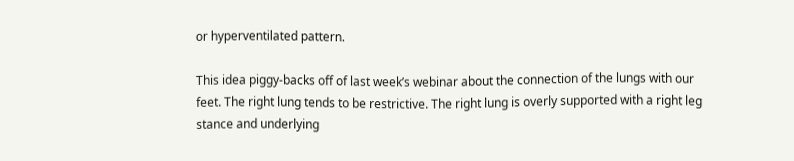or hyperventilated pattern.

This idea piggy-backs off of last week’s webinar about the connection of the lungs with our feet. The right lung tends to be restrictive. The right lung is overly supported with a right leg stance and underlying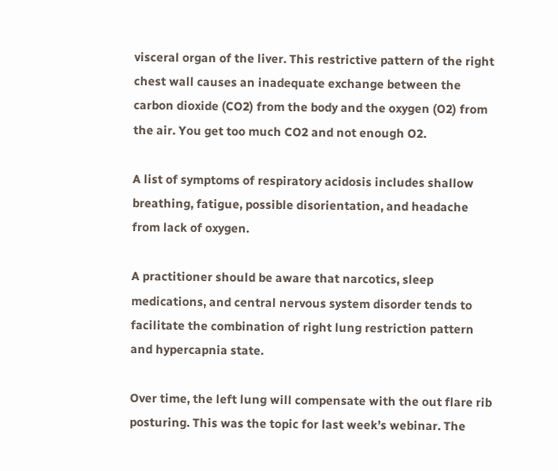visceral organ of the liver. This restrictive pattern of the right chest wall causes an inadequate exchange between the carbon dioxide (CO2) from the body and the oxygen (O2) from the air. You get too much CO2 and not enough O2.

A list of symptoms of respiratory acidosis includes shallow breathing, fatigue, possible disorientation, and headache from lack of oxygen.

A practitioner should be aware that narcotics, sleep medications, and central nervous system disorder tends to facilitate the combination of right lung restriction pattern and hypercapnia state.

Over time, the left lung will compensate with the out flare rib posturing. This was the topic for last week’s webinar. The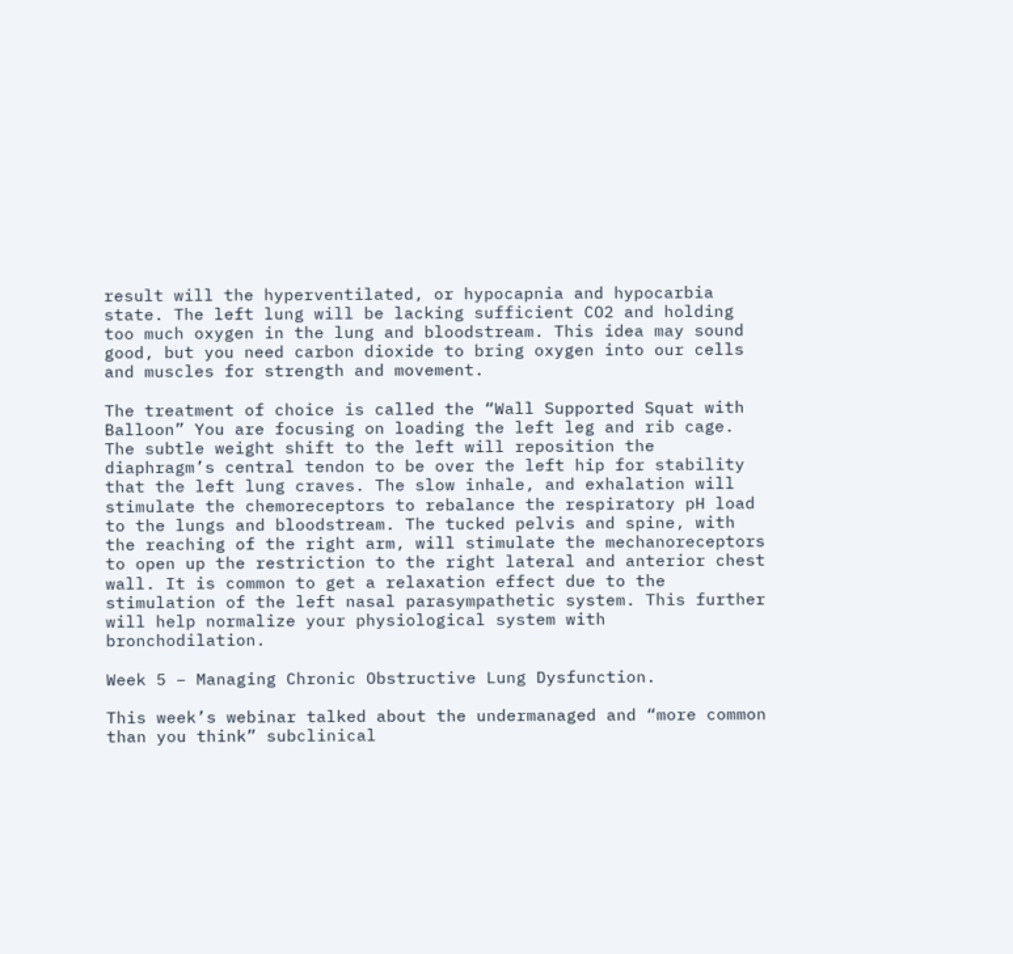result will the hyperventilated, or hypocapnia and hypocarbia state. The left lung will be lacking sufficient CO2 and holding too much oxygen in the lung and bloodstream. This idea may sound good, but you need carbon dioxide to bring oxygen into our cells and muscles for strength and movement.

The treatment of choice is called the “Wall Supported Squat with Balloon” You are focusing on loading the left leg and rib cage. The subtle weight shift to the left will reposition the diaphragm’s central tendon to be over the left hip for stability that the left lung craves. The slow inhale, and exhalation will stimulate the chemoreceptors to rebalance the respiratory pH load to the lungs and bloodstream. The tucked pelvis and spine, with the reaching of the right arm, will stimulate the mechanoreceptors to open up the restriction to the right lateral and anterior chest wall. It is common to get a relaxation effect due to the stimulation of the left nasal parasympathetic system. This further will help normalize your physiological system with bronchodilation.

Week 5 – Managing Chronic Obstructive Lung Dysfunction.

This week’s webinar talked about the undermanaged and “more common than you think” subclinical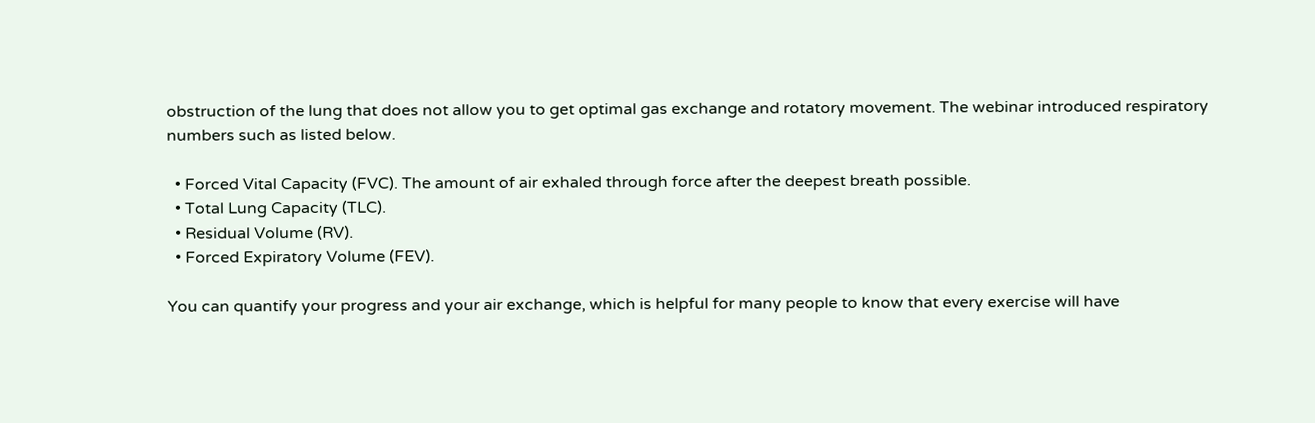obstruction of the lung that does not allow you to get optimal gas exchange and rotatory movement. The webinar introduced respiratory numbers such as listed below.

  • Forced Vital Capacity (FVC). The amount of air exhaled through force after the deepest breath possible.
  • Total Lung Capacity (TLC).
  • Residual Volume (RV).
  • Forced Expiratory Volume (FEV).

You can quantify your progress and your air exchange, which is helpful for many people to know that every exercise will have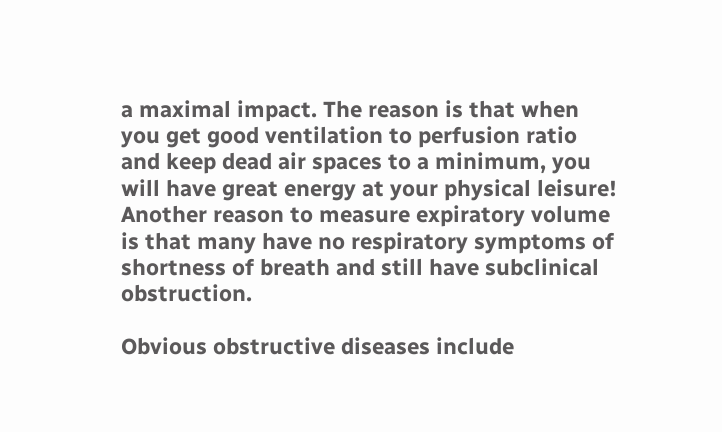a maximal impact. The reason is that when you get good ventilation to perfusion ratio and keep dead air spaces to a minimum, you will have great energy at your physical leisure! Another reason to measure expiratory volume is that many have no respiratory symptoms of shortness of breath and still have subclinical obstruction.

Obvious obstructive diseases include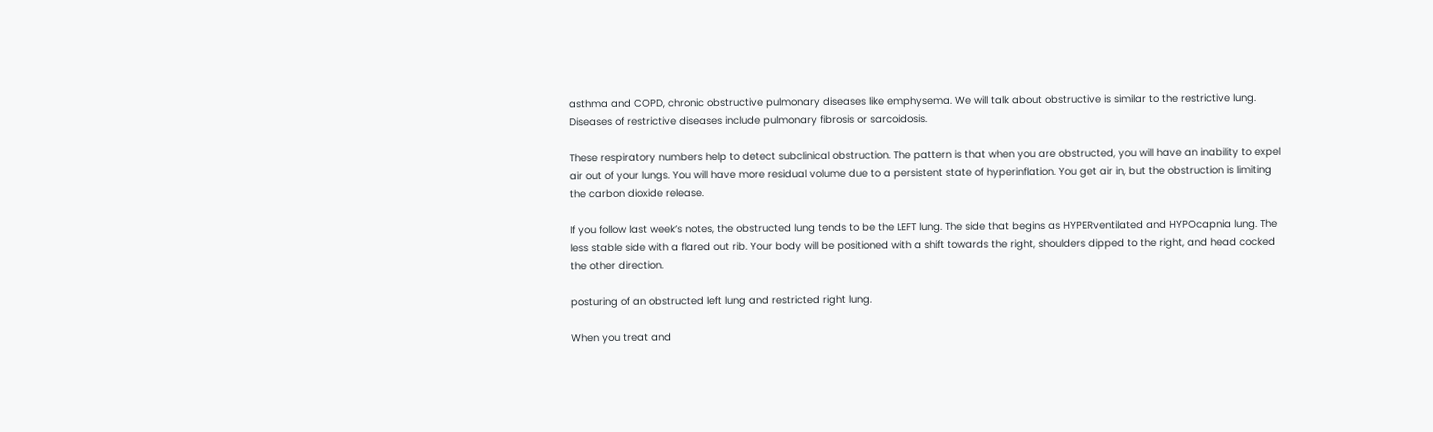asthma and COPD, chronic obstructive pulmonary diseases like emphysema. We will talk about obstructive is similar to the restrictive lung. Diseases of restrictive diseases include pulmonary fibrosis or sarcoidosis.

These respiratory numbers help to detect subclinical obstruction. The pattern is that when you are obstructed, you will have an inability to expel air out of your lungs. You will have more residual volume due to a persistent state of hyperinflation. You get air in, but the obstruction is limiting the carbon dioxide release.

If you follow last week’s notes, the obstructed lung tends to be the LEFT lung. The side that begins as HYPERventilated and HYPOcapnia lung. The less stable side with a flared out rib. Your body will be positioned with a shift towards the right, shoulders dipped to the right, and head cocked the other direction.

posturing of an obstructed left lung and restricted right lung.

When you treat and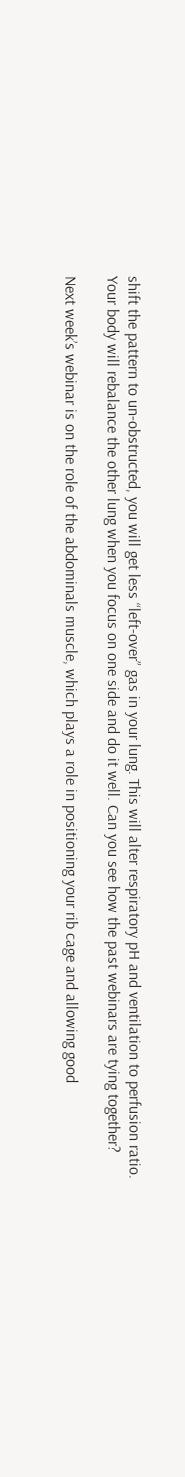shift the pattern to un-obstructed, you will get less “left-over” gas in your lung. This will alter respiratory pH and ventilation to perfusion ratio. Your body will rebalance the other lung when you focus on one side and do it well. Can you see how the past webinars are tying together?

Next week’s webinar is on the role of the abdominals muscle, which plays a role in positioning your rib cage and allowing good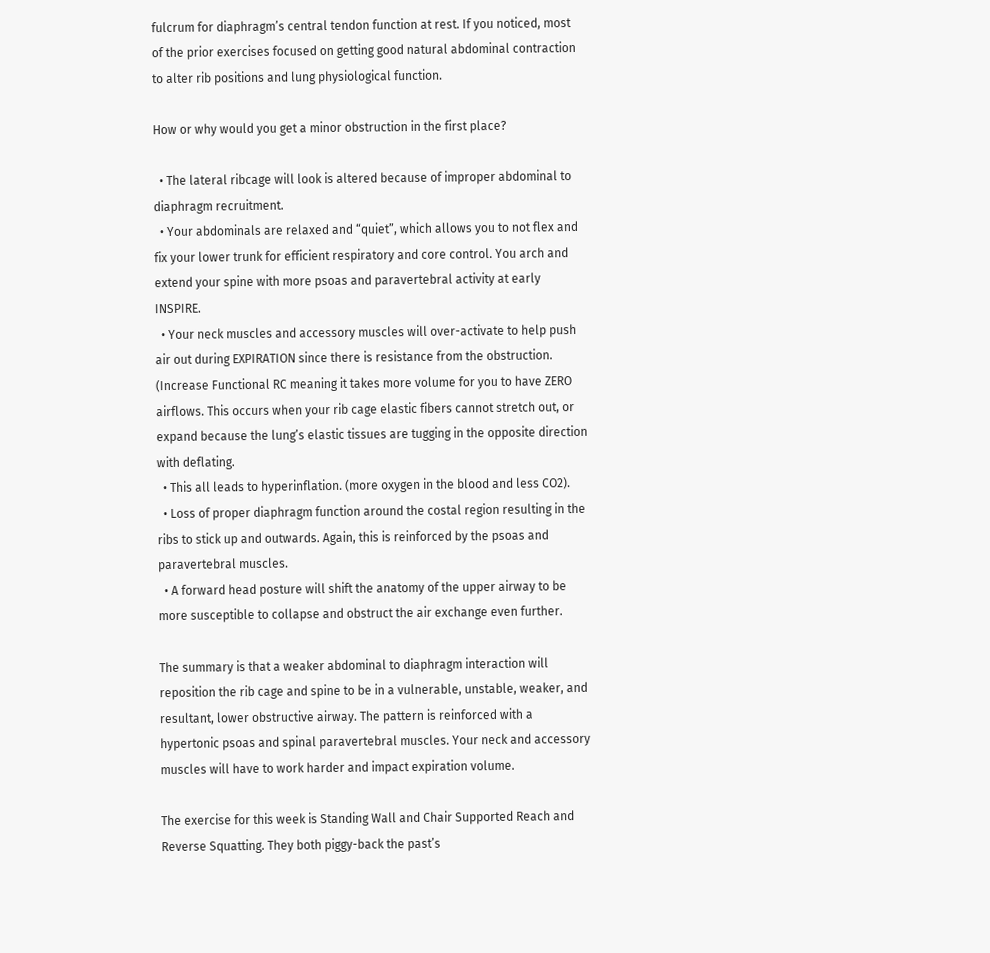fulcrum for diaphragm’s central tendon function at rest. If you noticed, most of the prior exercises focused on getting good natural abdominal contraction to alter rib positions and lung physiological function.

How or why would you get a minor obstruction in the first place?

  • The lateral ribcage will look is altered because of improper abdominal to diaphragm recruitment.
  • Your abdominals are relaxed and “quiet”, which allows you to not flex and fix your lower trunk for efficient respiratory and core control. You arch and extend your spine with more psoas and paravertebral activity at early INSPIRE.
  • Your neck muscles and accessory muscles will over-activate to help push air out during EXPIRATION since there is resistance from the obstruction. (Increase Functional RC meaning it takes more volume for you to have ZERO airflows. This occurs when your rib cage elastic fibers cannot stretch out, or expand because the lung’s elastic tissues are tugging in the opposite direction with deflating.
  • This all leads to hyperinflation. (more oxygen in the blood and less CO2).
  • Loss of proper diaphragm function around the costal region resulting in the ribs to stick up and outwards. Again, this is reinforced by the psoas and paravertebral muscles.
  • A forward head posture will shift the anatomy of the upper airway to be more susceptible to collapse and obstruct the air exchange even further.

The summary is that a weaker abdominal to diaphragm interaction will reposition the rib cage and spine to be in a vulnerable, unstable, weaker, and resultant, lower obstructive airway. The pattern is reinforced with a hypertonic psoas and spinal paravertebral muscles. Your neck and accessory muscles will have to work harder and impact expiration volume.

The exercise for this week is Standing Wall and Chair Supported Reach and Reverse Squatting. They both piggy-back the past’s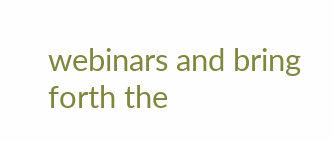webinars and bring forth the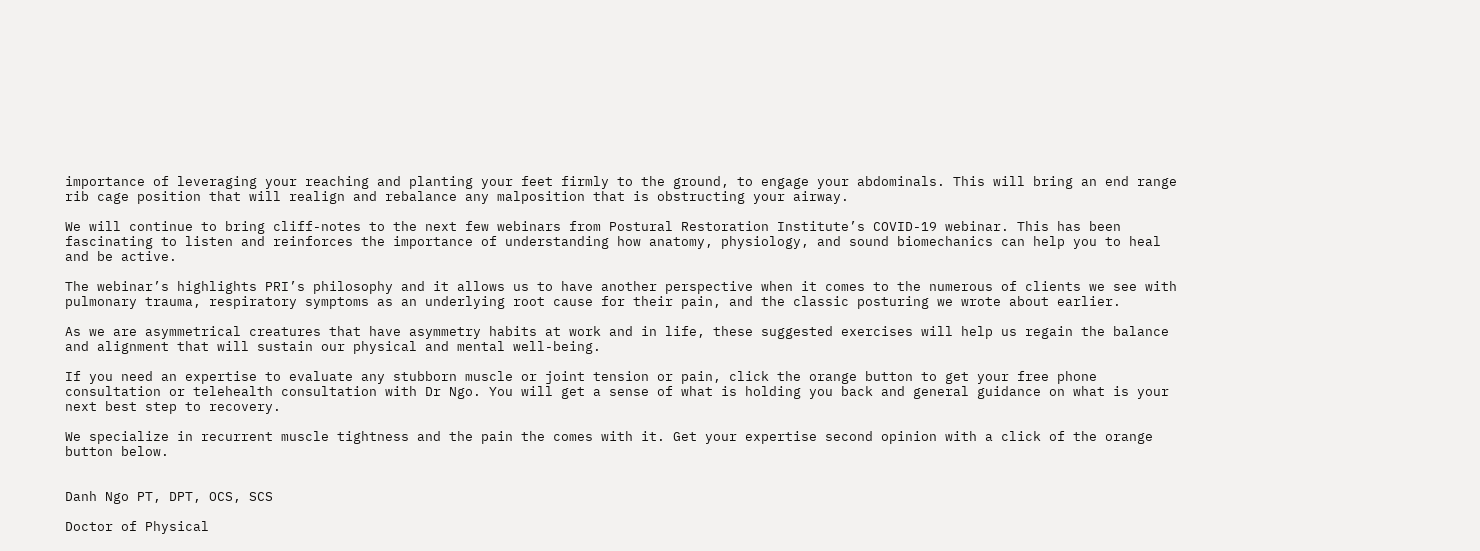importance of leveraging your reaching and planting your feet firmly to the ground, to engage your abdominals. This will bring an end range rib cage position that will realign and rebalance any malposition that is obstructing your airway.

We will continue to bring cliff-notes to the next few webinars from Postural Restoration Institute’s COVID-19 webinar. This has been fascinating to listen and reinforces the importance of understanding how anatomy, physiology, and sound biomechanics can help you to heal and be active.

The webinar’s highlights PRI’s philosophy and it allows us to have another perspective when it comes to the numerous of clients we see with pulmonary trauma, respiratory symptoms as an underlying root cause for their pain, and the classic posturing we wrote about earlier.

As we are asymmetrical creatures that have asymmetry habits at work and in life, these suggested exercises will help us regain the balance and alignment that will sustain our physical and mental well-being.

If you need an expertise to evaluate any stubborn muscle or joint tension or pain, click the orange button to get your free phone consultation or telehealth consultation with Dr Ngo. You will get a sense of what is holding you back and general guidance on what is your next best step to recovery.

We specialize in recurrent muscle tightness and the pain the comes with it. Get your expertise second opinion with a click of the orange button below.


Danh Ngo PT, DPT, OCS, SCS

Doctor of Physical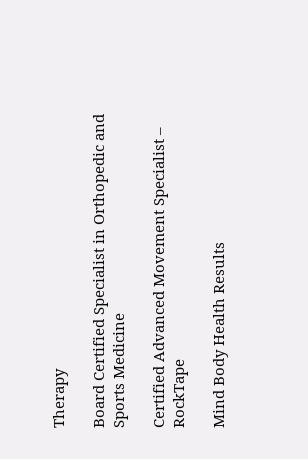Therapy

Board Certified Specialist in Orthopedic and Sports Medicine

Certified Advanced Movement Specialist – RockTape

Mind Body Health Results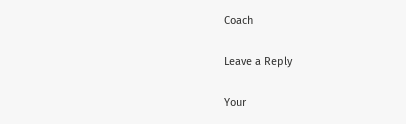Coach

Leave a Reply

Your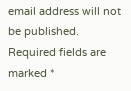email address will not be published. Required fields are marked *